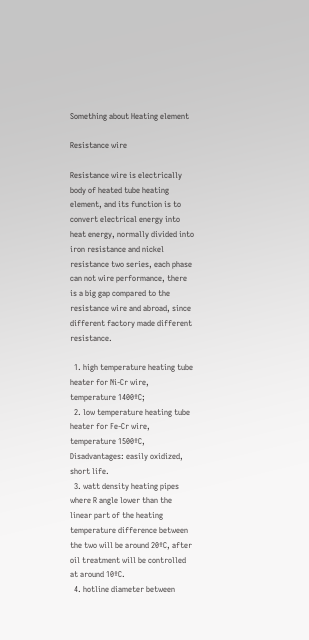Something about Heating element

Resistance wire

Resistance wire is electrically body of heated tube heating element, and its function is to convert electrical energy into heat energy, normally divided into iron resistance and nickel resistance two series, each phase can not wire performance, there is a big gap compared to the resistance wire and abroad, since different factory made different resistance.

  1. high temperature heating tube heater for Ni-Cr wire, temperature 1400ºC;
  2. low temperature heating tube heater for Fe-Cr wire, temperature 1500ºC, Disadvantages: easily oxidized, short life.
  3. watt density heating pipes where R angle lower than the linear part of the heating temperature difference between the two will be around 20ºC, after oil treatment will be controlled at around 10ºC.
  4. hotline diameter between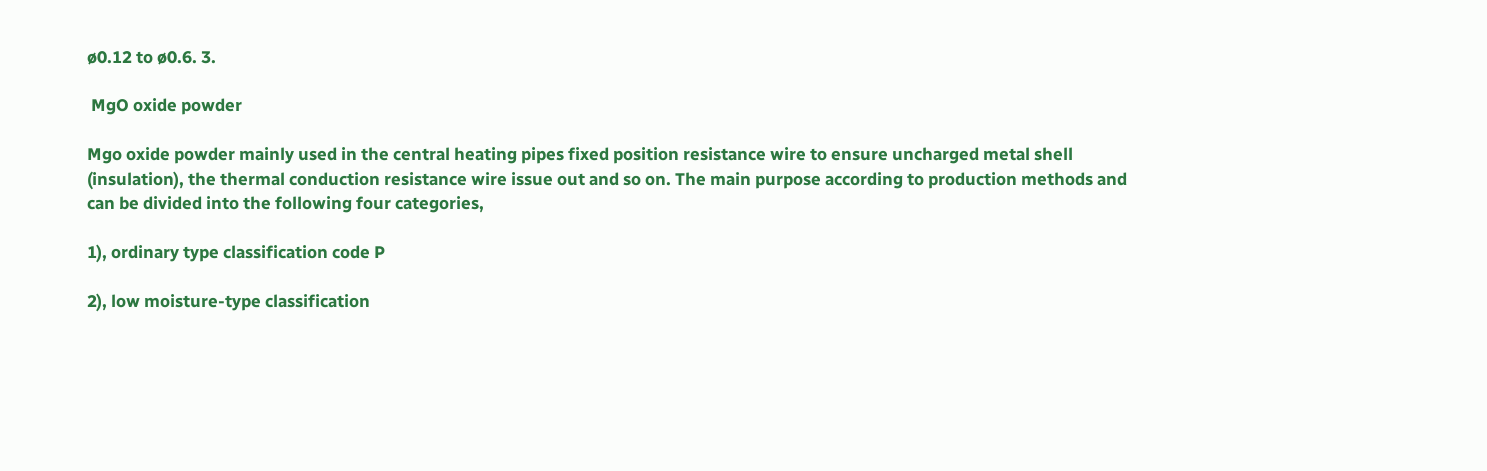ø0.12 to ø0.6. 3.

 MgO oxide powder

Mgo oxide powder mainly used in the central heating pipes fixed position resistance wire to ensure uncharged metal shell (insulation), the thermal conduction resistance wire issue out and so on. The main purpose according to production methods and can be divided into the following four categories,

1), ordinary type classification code P

2), low moisture-type classification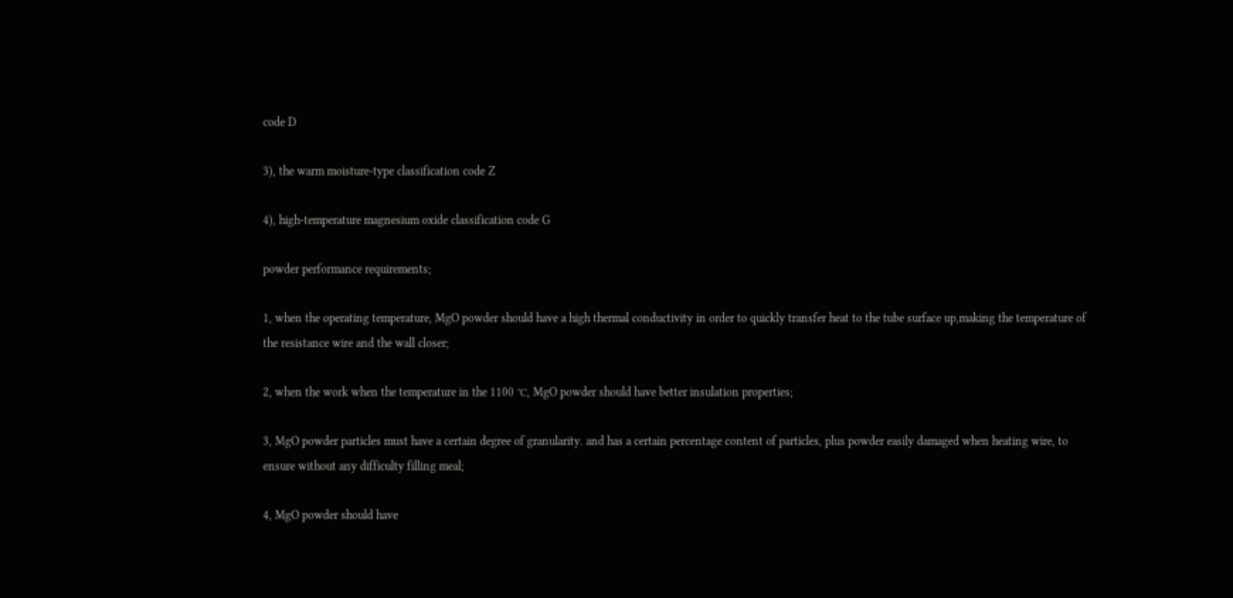code D

3), the warm moisture-type classification code Z

4), high-temperature magnesium oxide classification code G

powder performance requirements;

1, when the operating temperature, MgO powder should have a high thermal conductivity in order to quickly transfer heat to the tube surface up,making the temperature of the resistance wire and the wall closer;

2, when the work when the temperature in the 1100 ℃, MgO powder should have better insulation properties;

3, MgO powder particles must have a certain degree of granularity. and has a certain percentage content of particles, plus powder easily damaged when heating wire, to ensure without any difficulty filling meal;

4, MgO powder should have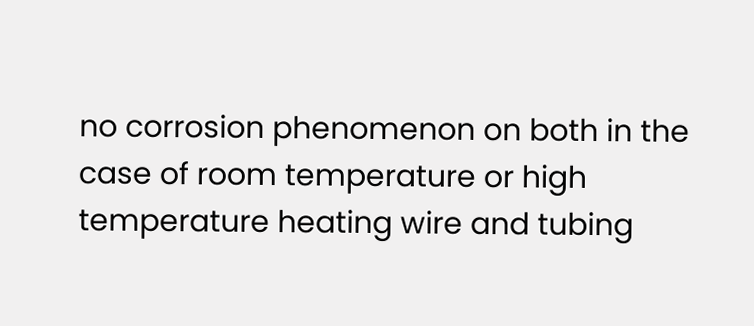no corrosion phenomenon on both in the case of room temperature or high temperature heating wire and tubing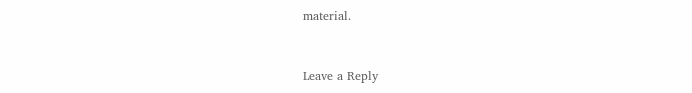material.



Leave a Reply